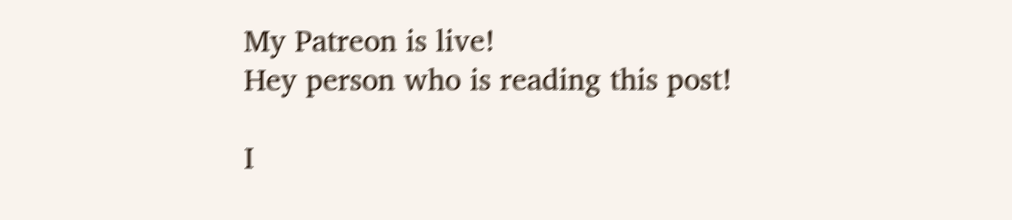My Patreon is live!
Hey person who is reading this post!

I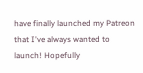have finally launched my Patreon that I've always wanted to launch! Hopefully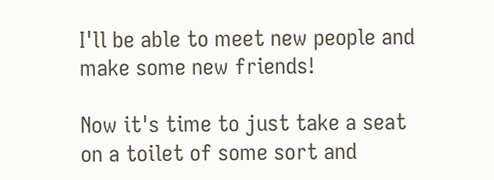I'll be able to meet new people and make some new friends!

Now it's time to just take a seat on a toilet of some sort and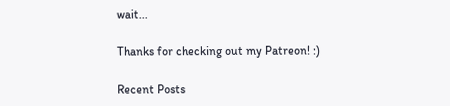wait...

Thanks for checking out my Patreon! :)

Recent Posts